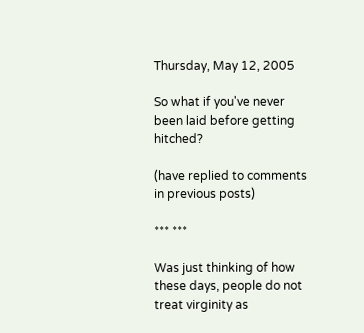Thursday, May 12, 2005

So what if you've never been laid before getting hitched?

(have replied to comments in previous posts)

*** ***

Was just thinking of how these days, people do not treat virginity as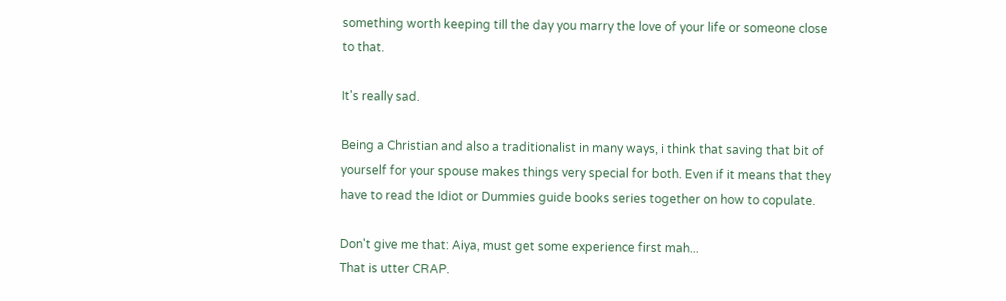something worth keeping till the day you marry the love of your life or someone close to that.

It's really sad.

Being a Christian and also a traditionalist in many ways, i think that saving that bit of yourself for your spouse makes things very special for both. Even if it means that they have to read the Idiot or Dummies guide books series together on how to copulate.

Don't give me that: Aiya, must get some experience first mah...
That is utter CRAP.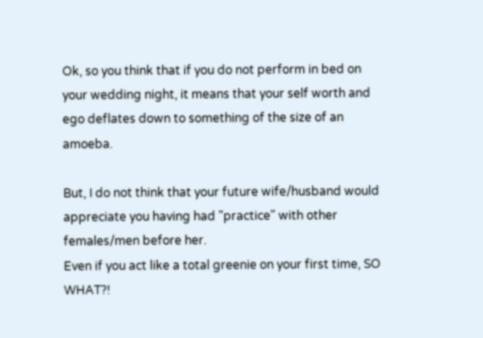Ok, so you think that if you do not perform in bed on your wedding night, it means that your self worth and ego deflates down to something of the size of an amoeba.

But, I do not think that your future wife/husband would appreciate you having had "practice" with other females/men before her.
Even if you act like a total greenie on your first time, SO WHAT?!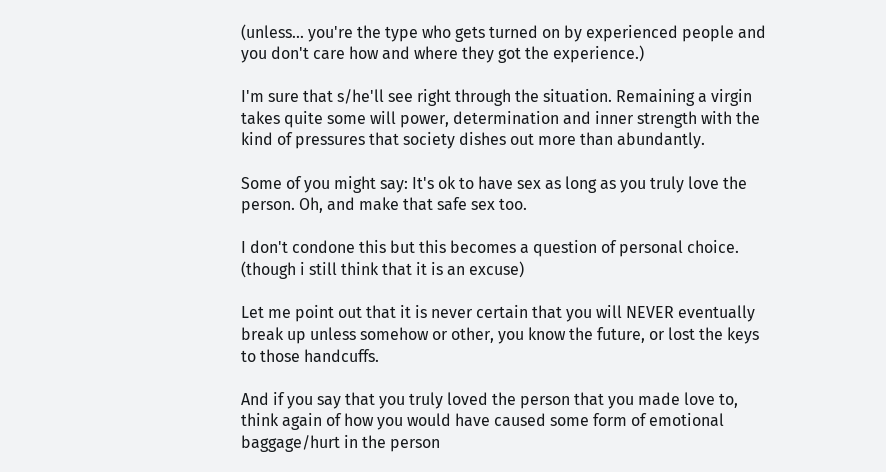(unless... you're the type who gets turned on by experienced people and you don't care how and where they got the experience.)

I'm sure that s/he'll see right through the situation. Remaining a virgin takes quite some will power, determination and inner strength with the kind of pressures that society dishes out more than abundantly.

Some of you might say: It's ok to have sex as long as you truly love the person. Oh, and make that safe sex too.

I don't condone this but this becomes a question of personal choice. (though i still think that it is an excuse)

Let me point out that it is never certain that you will NEVER eventually break up unless somehow or other, you know the future, or lost the keys to those handcuffs.

And if you say that you truly loved the person that you made love to, think again of how you would have caused some form of emotional baggage/hurt in the person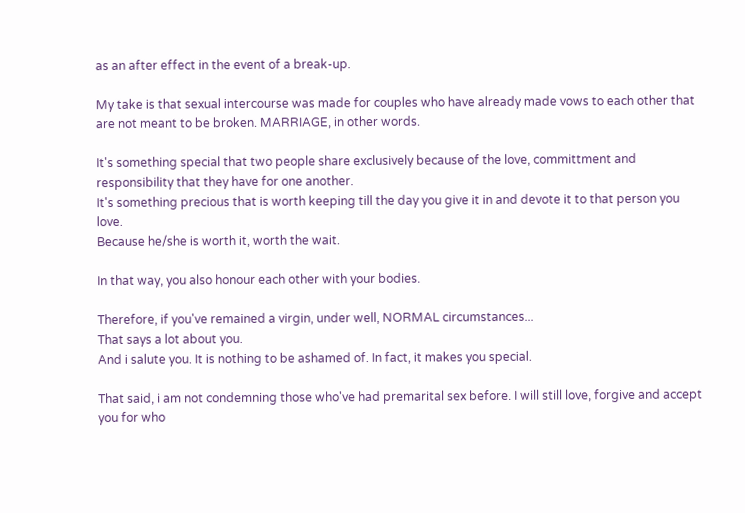as an after effect in the event of a break-up.

My take is that sexual intercourse was made for couples who have already made vows to each other that are not meant to be broken. MARRIAGE, in other words.

It's something special that two people share exclusively because of the love, committment and responsibility that they have for one another.
It's something precious that is worth keeping till the day you give it in and devote it to that person you love.
Because he/she is worth it, worth the wait.

In that way, you also honour each other with your bodies.

Therefore, if you've remained a virgin, under well, NORMAL circumstances...
That says a lot about you.
And i salute you. It is nothing to be ashamed of. In fact, it makes you special.

That said, i am not condemning those who've had premarital sex before. I will still love, forgive and accept you for who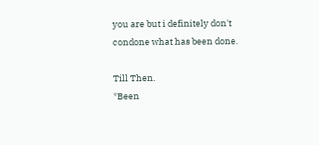you are but i definitely don't condone what has been done.

Till Then.
*Been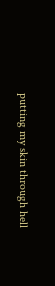putting my skin through hell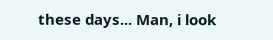these days... Man, i look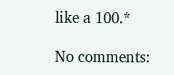like a 100.*

No comments: